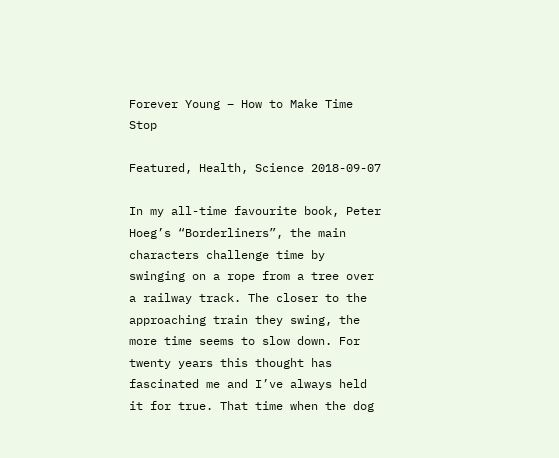Forever Young – How to Make Time Stop

Featured, Health, Science 2018-09-07

In my all-time favourite book, Peter Hoeg’s “Borderliners”, the main characters challenge time by swinging on a rope from a tree over a railway track. The closer to the approaching train they swing, the more time seems to slow down. For twenty years this thought has fascinated me and I’ve always held it for true. That time when the dog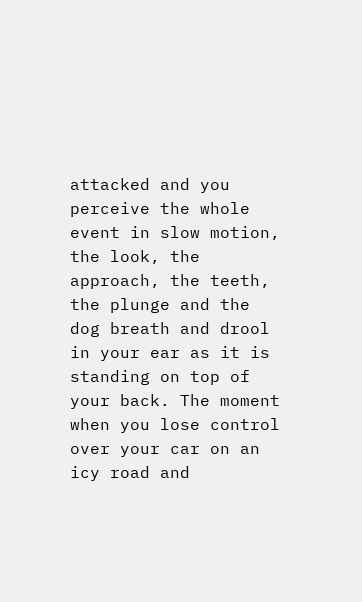attacked and you perceive the whole event in slow motion, the look, the approach, the teeth, the plunge and the dog breath and drool in your ear as it is standing on top of your back. The moment when you lose control over your car on an icy road and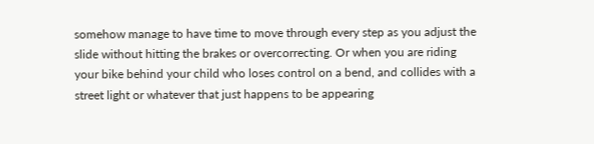somehow manage to have time to move through every step as you adjust the slide without hitting the brakes or overcorrecting. Or when you are riding your bike behind your child who loses control on a bend, and collides with a street light or whatever that just happens to be appearing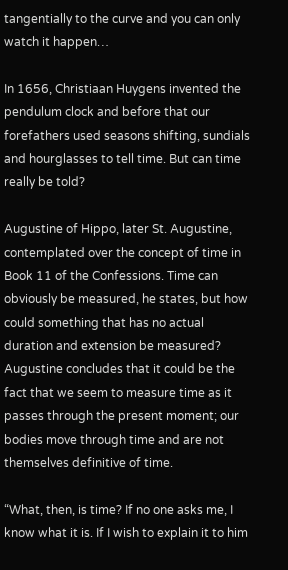tangentially to the curve and you can only watch it happen…

In 1656, Christiaan Huygens invented the pendulum clock and before that our forefathers used seasons shifting, sundials and hourglasses to tell time. But can time really be told?

Augustine of Hippo, later St. Augustine, contemplated over the concept of time in Book 11 of the Confessions. Time can obviously be measured, he states, but how could something that has no actual duration and extension be measured? Augustine concludes that it could be the fact that we seem to measure time as it passes through the present moment; our bodies move through time and are not themselves definitive of time.

“What, then, is time? If no one asks me, I know what it is. If I wish to explain it to him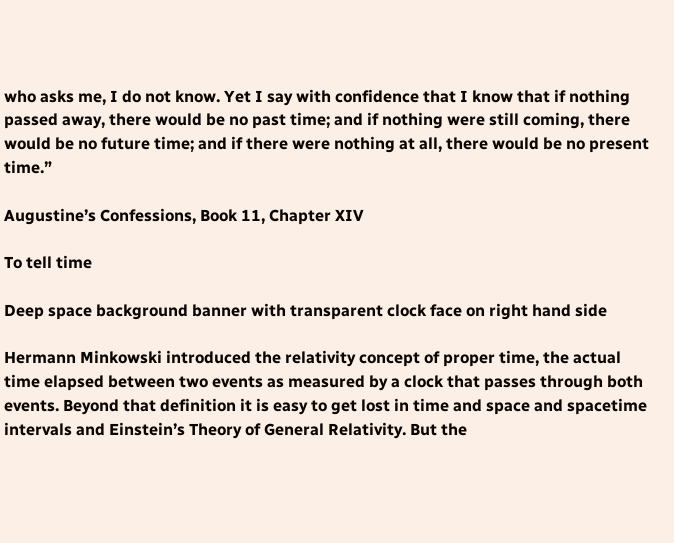who asks me, I do not know. Yet I say with confidence that I know that if nothing passed away, there would be no past time; and if nothing were still coming, there would be no future time; and if there were nothing at all, there would be no present time.”

Augustine’s Confessions, Book 11, Chapter XIV

To tell time

Deep space background banner with transparent clock face on right hand side

Hermann Minkowski introduced the relativity concept of proper time, the actual time elapsed between two events as measured by a clock that passes through both events. Beyond that definition it is easy to get lost in time and space and spacetime intervals and Einstein’s Theory of General Relativity. But the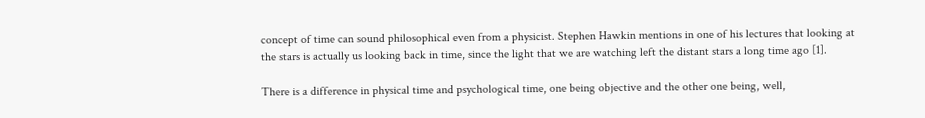concept of time can sound philosophical even from a physicist. Stephen Hawkin mentions in one of his lectures that looking at the stars is actually us looking back in time, since the light that we are watching left the distant stars a long time ago [1].

There is a difference in physical time and psychological time, one being objective and the other one being, well,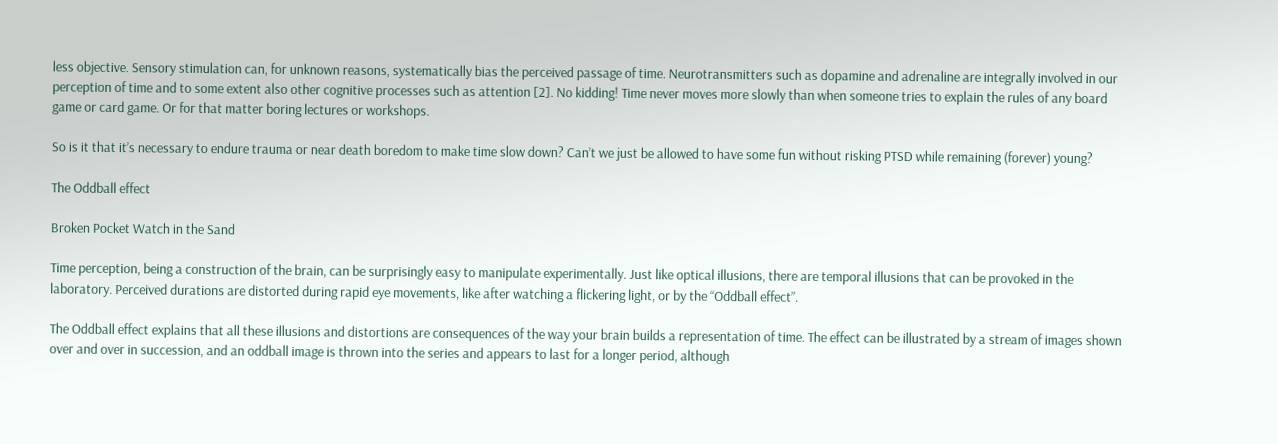less objective. Sensory stimulation can, for unknown reasons, systematically bias the perceived passage of time. Neurotransmitters such as dopamine and adrenaline are integrally involved in our perception of time and to some extent also other cognitive processes such as attention [2]. No kidding! Time never moves more slowly than when someone tries to explain the rules of any board game or card game. Or for that matter boring lectures or workshops.

So is it that it’s necessary to endure trauma or near death boredom to make time slow down? Can’t we just be allowed to have some fun without risking PTSD while remaining (forever) young?

The Oddball effect

Broken Pocket Watch in the Sand

Time perception, being a construction of the brain, can be surprisingly easy to manipulate experimentally. Just like optical illusions, there are temporal illusions that can be provoked in the laboratory. Perceived durations are distorted during rapid eye movements, like after watching a flickering light, or by the “Oddball effect”.

The Oddball effect explains that all these illusions and distortions are consequences of the way your brain builds a representation of time. The effect can be illustrated by a stream of images shown over and over in succession, and an oddball image is thrown into the series and appears to last for a longer period, although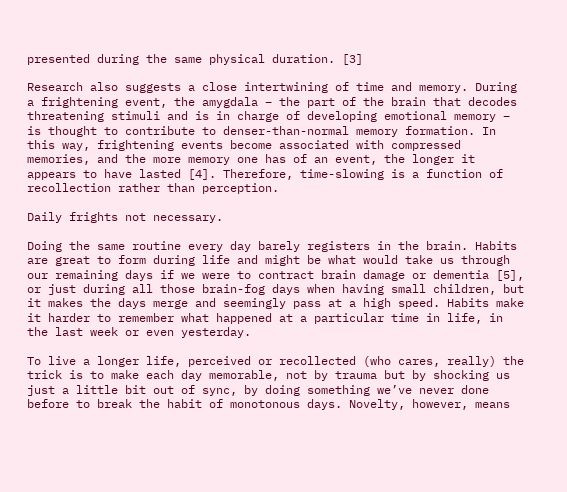presented during the same physical duration. [3]

Research also suggests a close intertwining of time and memory. During a frightening event, the amygdala – the part of the brain that decodes threatening stimuli and is in charge of developing emotional memory – is thought to contribute to denser-than-normal memory formation. In this way, frightening events become associated with compressed memories, and the more memory one has of an event, the longer it appears to have lasted [4]. Therefore, time-slowing is a function of recollection rather than perception.

Daily frights not necessary.

Doing the same routine every day barely registers in the brain. Habits are great to form during life and might be what would take us through our remaining days if we were to contract brain damage or dementia [5], or just during all those brain-fog days when having small children, but it makes the days merge and seemingly pass at a high speed. Habits make it harder to remember what happened at a particular time in life, in the last week or even yesterday.

To live a longer life, perceived or recollected (who cares, really) the trick is to make each day memorable, not by trauma but by shocking us just a little bit out of sync, by doing something we’ve never done before to break the habit of monotonous days. Novelty, however, means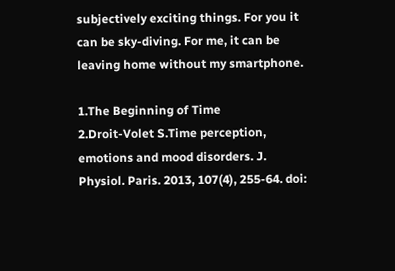subjectively exciting things. For you it can be sky-diving. For me, it can be leaving home without my smartphone.

1.The Beginning of Time
2.Droit-Volet S.Time perception, emotions and mood disorders. J. Physiol. Paris. 2013, 107(4), 255-64. doi: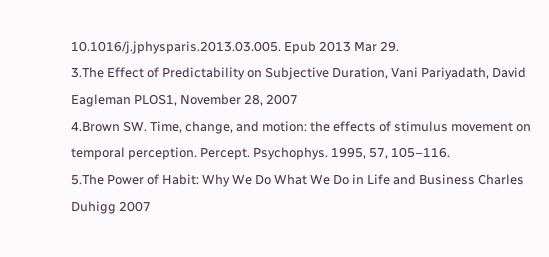10.1016/j.jphysparis.2013.03.005. Epub 2013 Mar 29.
3.The Effect of Predictability on Subjective Duration, Vani Pariyadath, David Eagleman PLOS1, November 28, 2007
4.Brown SW. Time, change, and motion: the effects of stimulus movement on temporal perception. Percept. Psychophys. 1995, 57, 105–116.
5.The Power of Habit: Why We Do What We Do in Life and Business Charles Duhigg 2007